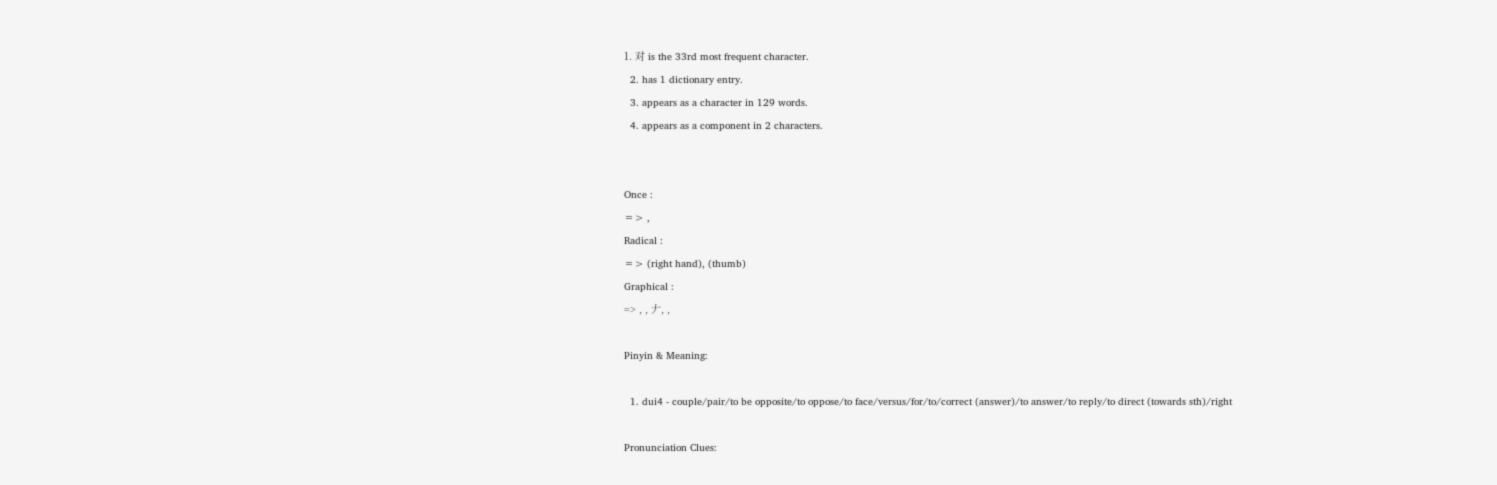1. 对 is the 33rd most frequent character.
  2. has 1 dictionary entry.
  3. appears as a character in 129 words.
  4. appears as a component in 2 characters.


Once :
=> ,
Radical :
=> (right hand), (thumb)
Graphical :
=> , , 𠂇, ,

Pinyin & Meaning:

  1. dui4 - couple/pair/to be opposite/to oppose/to face/versus/for/to/correct (answer)/to answer/to reply/to direct (towards sth)/right

Pronunciation Clues: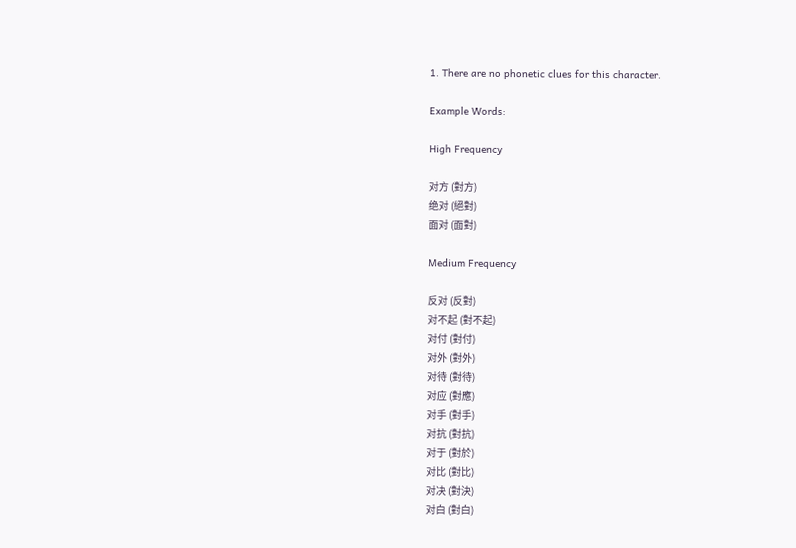1. There are no phonetic clues for this character.

Example Words:

High Frequency

对方 (對方)
绝对 (絕對)
面对 (面對)

Medium Frequency

反对 (反對)
对不起 (對不起)
对付 (對付)
对外 (對外)
对待 (對待)
对应 (對應)
对手 (對手)
对抗 (對抗)
对于 (對於)
对比 (對比)
对决 (對決)
对白 (對白)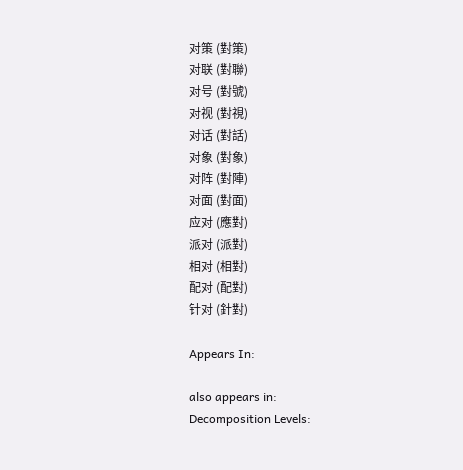对策 (對策)
对联 (對聯)
对号 (對號)
对视 (對視)
对话 (對話)
对象 (對象)
对阵 (對陣)
对面 (對面)
应对 (應對)
派对 (派對)
相对 (相對)
配对 (配對)
针对 (針對)

Appears In:

also appears in:
Decomposition Levels: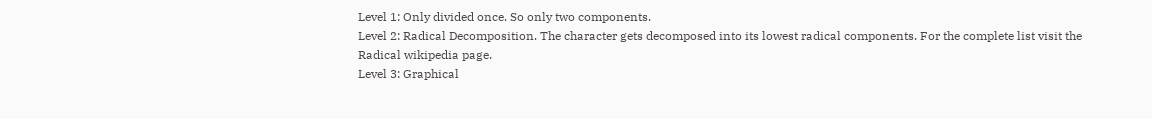Level 1: Only divided once. So only two components.
Level 2: Radical Decomposition. The character gets decomposed into its lowest radical components. For the complete list visit the Radical wikipedia page.
Level 3: Graphical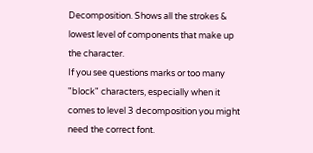Decomposition. Shows all the strokes & lowest level of components that make up the character.
If you see questions marks or too many "block" characters, especially when it comes to level 3 decomposition you might need the correct font.